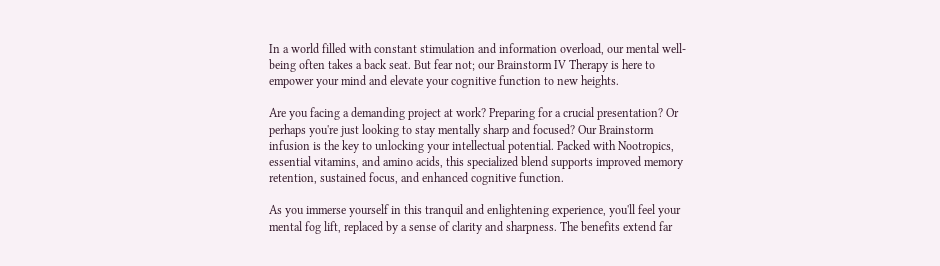In a world filled with constant stimulation and information overload, our mental well-being often takes a back seat. But fear not; our Brainstorm IV Therapy is here to empower your mind and elevate your cognitive function to new heights.

Are you facing a demanding project at work? Preparing for a crucial presentation? Or perhaps you're just looking to stay mentally sharp and focused? Our Brainstorm infusion is the key to unlocking your intellectual potential. Packed with Nootropics, essential vitamins, and amino acids, this specialized blend supports improved memory retention, sustained focus, and enhanced cognitive function.

As you immerse yourself in this tranquil and enlightening experience, you'll feel your mental fog lift, replaced by a sense of clarity and sharpness. The benefits extend far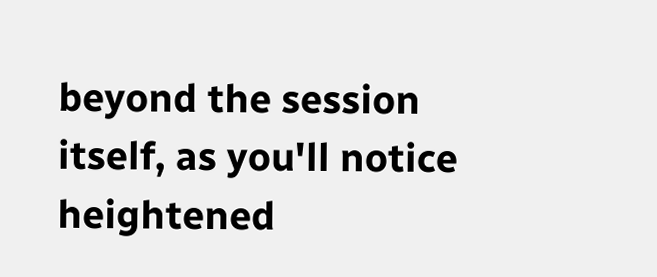beyond the session itself, as you'll notice heightened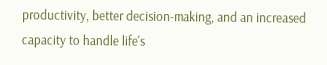productivity, better decision-making, and an increased capacity to handle life's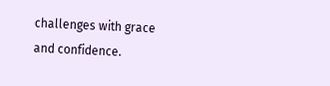challenges with grace and confidence.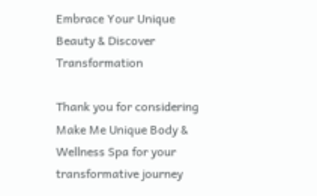Embrace Your Unique Beauty & Discover Transformation

Thank you for considering Make Me Unique Body & Wellness Spa for your transformative journey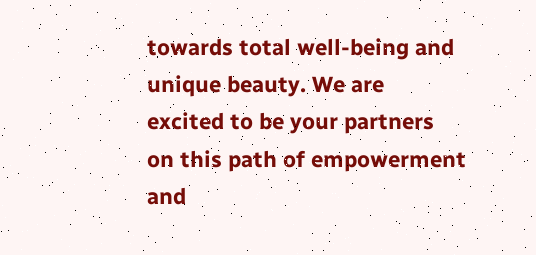towards total well-being and unique beauty. We are excited to be your partners on this path of empowerment and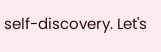self-discovery. Let's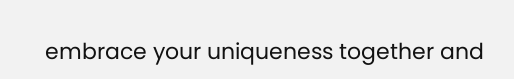embrace your uniqueness together and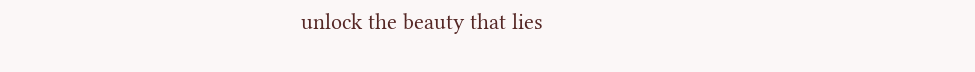unlock the beauty that lies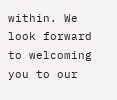within. We look forward to welcoming you to our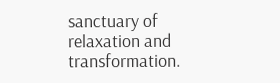sanctuary of relaxation and transformation.